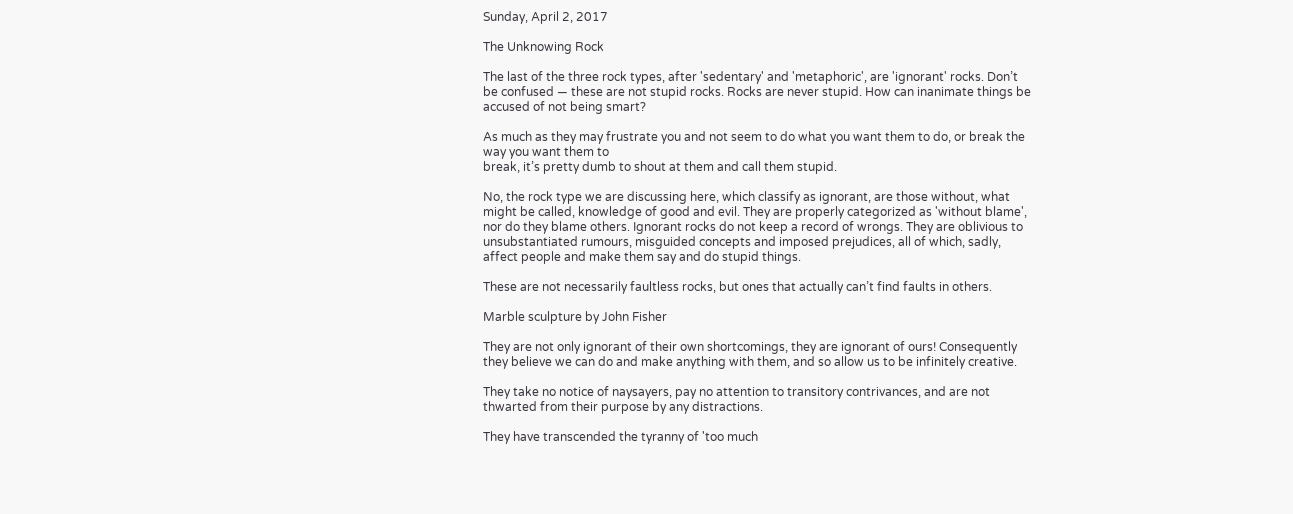Sunday, April 2, 2017

The Unknowing Rock

The last of the three rock types, after 'sedentary' and 'metaphoric', are 'ignorant' rocks. Don’t be confused — these are not stupid rocks. Rocks are never stupid. How can inanimate things be accused of not being smart?

As much as they may frustrate you and not seem to do what you want them to do, or break the way you want them to
break, it’s pretty dumb to shout at them and call them stupid.

No, the rock type we are discussing here, which classify as ignorant, are those without, what might be called, knowledge of good and evil. They are properly categorized as 'without blame', nor do they blame others. Ignorant rocks do not keep a record of wrongs. They are oblivious to unsubstantiated rumours, misguided concepts and imposed prejudices, all of which, sadly, affect people and make them say and do stupid things.

These are not necessarily faultless rocks, but ones that actually can’t find faults in others.

Marble sculpture by John Fisher

They are not only ignorant of their own shortcomings, they are ignorant of ours! Consequently they believe we can do and make anything with them, and so allow us to be infinitely creative.

They take no notice of naysayers, pay no attention to transitory contrivances, and are not thwarted from their purpose by any distractions.

They have transcended the tyranny of 'too much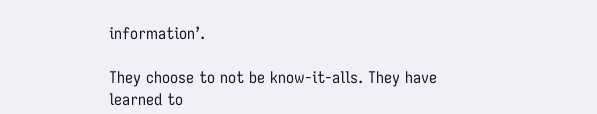information’.

They choose to not be know-it-alls. They have learned to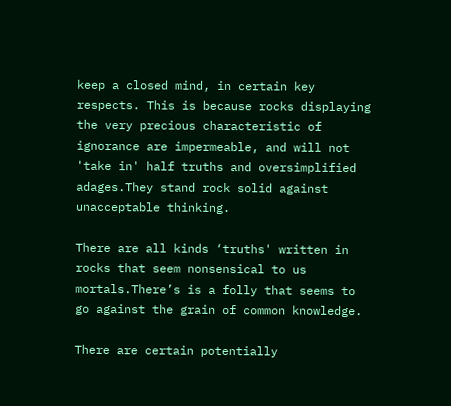keep a closed mind, in certain key respects. This is because rocks displaying the very precious characteristic of ignorance are impermeable, and will not 'take in' half truths and oversimplified adages.They stand rock solid against  unacceptable thinking.

There are all kinds ‘truths' written in rocks that seem nonsensical to us mortals.There’s is a folly that seems to go against the grain of common knowledge.

There are certain potentially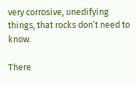very corrosive, unedifying things, that rocks don’t need to know.

There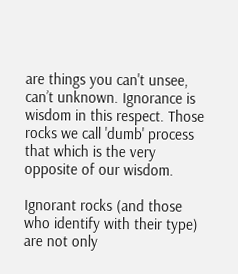are things you can't unsee, can’t unknown. Ignorance is wisdom in this respect. Those rocks we call 'dumb' process that which is the very opposite of our wisdom.

Ignorant rocks (and those who identify with their type) are not only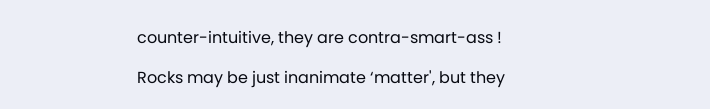counter-intuitive, they are contra-smart-ass !

Rocks may be just inanimate ‘matter', but they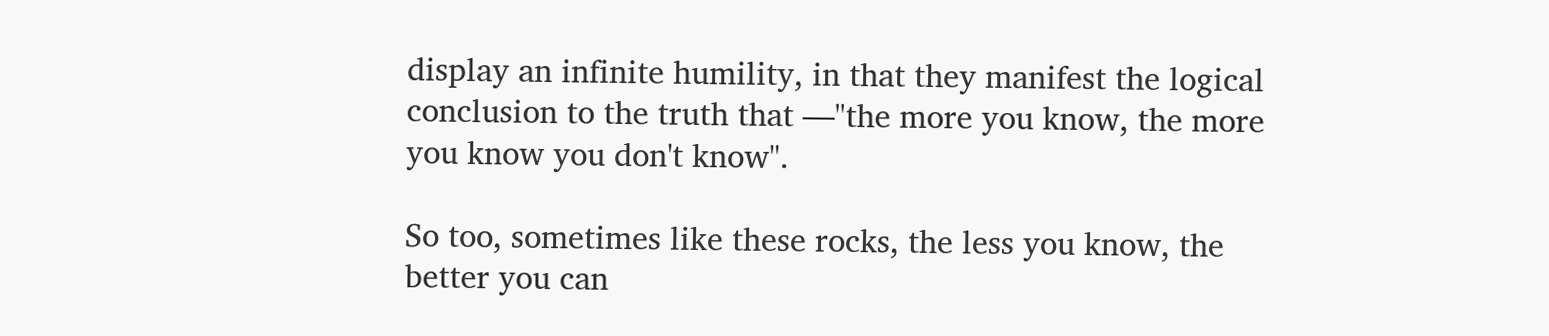display an infinite humility, in that they manifest the logical conclusion to the truth that —"the more you know, the more you know you don't know".

So too, sometimes like these rocks, the less you know, the better you can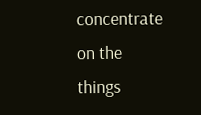concentrate on the things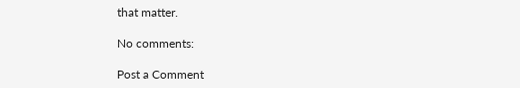that matter.

No comments:

Post a Comment